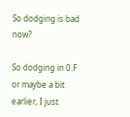So dodging is bad now?

So dodging in 0.F or maybe a bit earlier, I just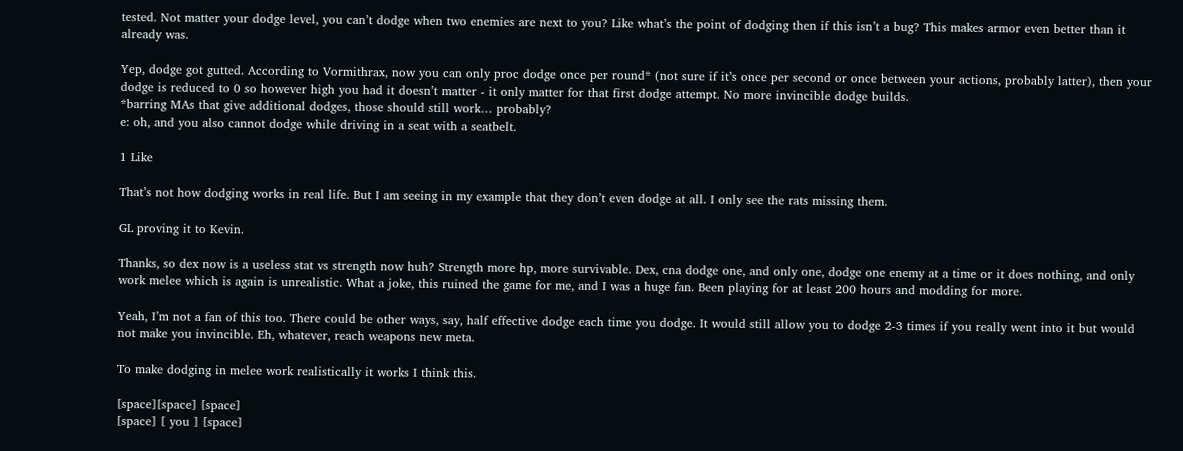tested. Not matter your dodge level, you can’t dodge when two enemies are next to you? Like what’s the point of dodging then if this isn’t a bug? This makes armor even better than it already was.

Yep, dodge got gutted. According to Vormithrax, now you can only proc dodge once per round* (not sure if it’s once per second or once between your actions, probably latter), then your dodge is reduced to 0 so however high you had it doesn’t matter - it only matter for that first dodge attempt. No more invincible dodge builds.
*barring MAs that give additional dodges, those should still work… probably?
e: oh, and you also cannot dodge while driving in a seat with a seatbelt.

1 Like

That’s not how dodging works in real life. But I am seeing in my example that they don’t even dodge at all. I only see the rats missing them.

GL proving it to Kevin.

Thanks, so dex now is a useless stat vs strength now huh? Strength more hp, more survivable. Dex, cna dodge one, and only one, dodge one enemy at a time or it does nothing, and only work melee which is again is unrealistic. What a joke, this ruined the game for me, and I was a huge fan. Been playing for at least 200 hours and modding for more.

Yeah, I’m not a fan of this too. There could be other ways, say, half effective dodge each time you dodge. It would still allow you to dodge 2-3 times if you really went into it but would not make you invincible. Eh, whatever, reach weapons new meta.

To make dodging in melee work realistically it works I think this.

[space][space] [space]
[space] [ you ] [space]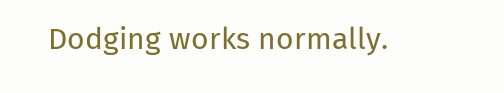Dodging works normally.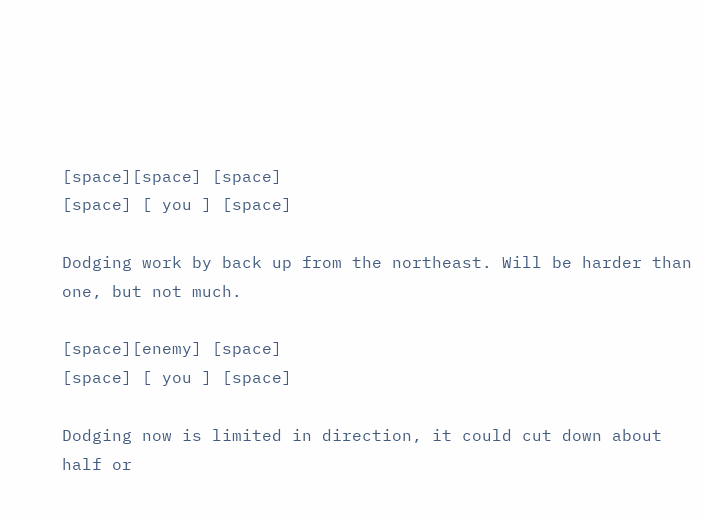[space][space] [space]
[space] [ you ] [space]

Dodging work by back up from the northeast. Will be harder than one, but not much.

[space][enemy] [space]
[space] [ you ] [space]

Dodging now is limited in direction, it could cut down about half or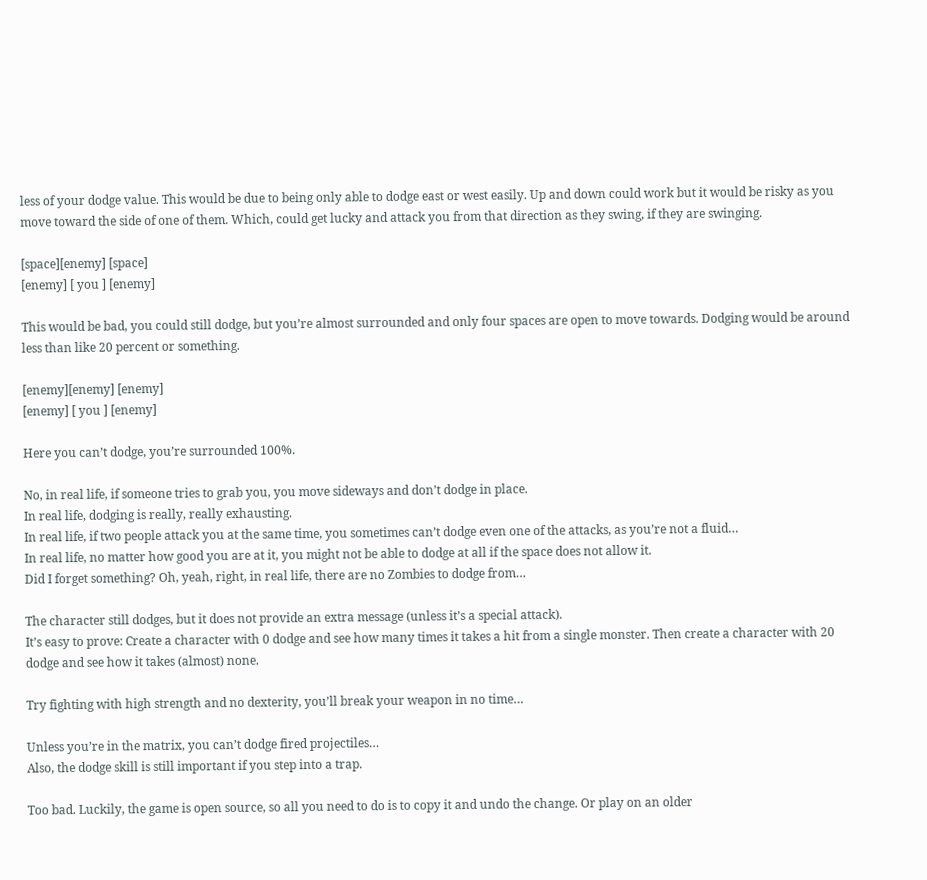less of your dodge value. This would be due to being only able to dodge east or west easily. Up and down could work but it would be risky as you move toward the side of one of them. Which, could get lucky and attack you from that direction as they swing, if they are swinging.

[space][enemy] [space]
[enemy] [ you ] [enemy]

This would be bad, you could still dodge, but you’re almost surrounded and only four spaces are open to move towards. Dodging would be around less than like 20 percent or something.

[enemy][enemy] [enemy]
[enemy] [ you ] [enemy]

Here you can’t dodge, you’re surrounded 100%.

No, in real life, if someone tries to grab you, you move sideways and don’t dodge in place.
In real life, dodging is really, really exhausting.
In real life, if two people attack you at the same time, you sometimes can’t dodge even one of the attacks, as you’re not a fluid…
In real life, no matter how good you are at it, you might not be able to dodge at all if the space does not allow it.
Did I forget something? Oh, yeah, right, in real life, there are no Zombies to dodge from…

The character still dodges, but it does not provide an extra message (unless it’s a special attack).
It’s easy to prove: Create a character with 0 dodge and see how many times it takes a hit from a single monster. Then create a character with 20 dodge and see how it takes (almost) none.

Try fighting with high strength and no dexterity, you’ll break your weapon in no time…

Unless you’re in the matrix, you can’t dodge fired projectiles…
Also, the dodge skill is still important if you step into a trap.

Too bad. Luckily, the game is open source, so all you need to do is to copy it and undo the change. Or play on an older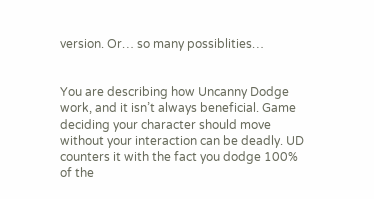version. Or… so many possiblities…


You are describing how Uncanny Dodge work, and it isn’t always beneficial. Game deciding your character should move without your interaction can be deadly. UD counters it with the fact you dodge 100% of the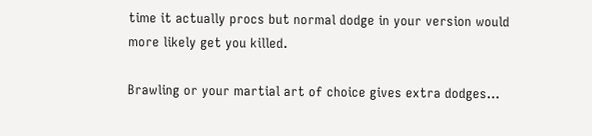time it actually procs but normal dodge in your version would more likely get you killed.

Brawling or your martial art of choice gives extra dodges…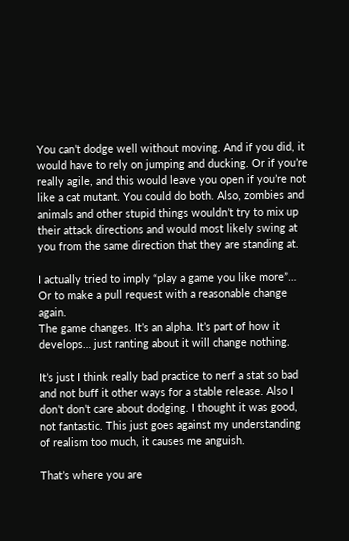You can’t dodge well without moving. And if you did, it would have to rely on jumping and ducking. Or if you’re really agile, and this would leave you open if you’re not like a cat mutant. You could do both. Also, zombies and animals and other stupid things wouldn’t try to mix up their attack directions and would most likely swing at you from the same direction that they are standing at.

I actually tried to imply “play a game you like more”… Or to make a pull request with a reasonable change again.
The game changes. It’s an alpha. It’s part of how it develops… just ranting about it will change nothing.

It’s just I think really bad practice to nerf a stat so bad and not buff it other ways for a stable release. Also I don’t don’t care about dodging. I thought it was good, not fantastic. This just goes against my understanding of realism too much, it causes me anguish.

That’s where you are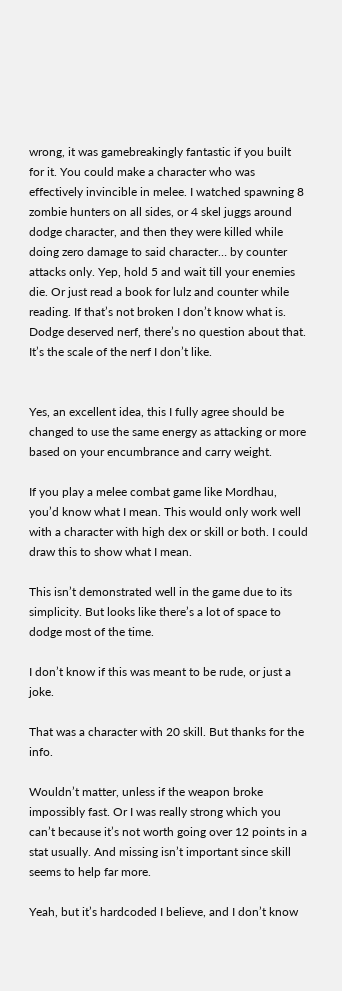wrong, it was gamebreakingly fantastic if you built for it. You could make a character who was effectively invincible in melee. I watched spawning 8 zombie hunters on all sides, or 4 skel juggs around dodge character, and then they were killed while doing zero damage to said character… by counter attacks only. Yep, hold 5 and wait till your enemies die. Or just read a book for lulz and counter while reading. If that’s not broken I don’t know what is.
Dodge deserved nerf, there’s no question about that. It’s the scale of the nerf I don’t like.


Yes, an excellent idea, this I fully agree should be changed to use the same energy as attacking or more based on your encumbrance and carry weight.

If you play a melee combat game like Mordhau, you’d know what I mean. This would only work well with a character with high dex or skill or both. I could draw this to show what I mean.

This isn’t demonstrated well in the game due to its simplicity. But looks like there’s a lot of space to dodge most of the time.

I don’t know if this was meant to be rude, or just a joke.

That was a character with 20 skill. But thanks for the info.

Wouldn’t matter, unless if the weapon broke impossibly fast. Or I was really strong which you can’t because it’s not worth going over 12 points in a stat usually. And missing isn’t important since skill seems to help far more.

Yeah, but it’s hardcoded I believe, and I don’t know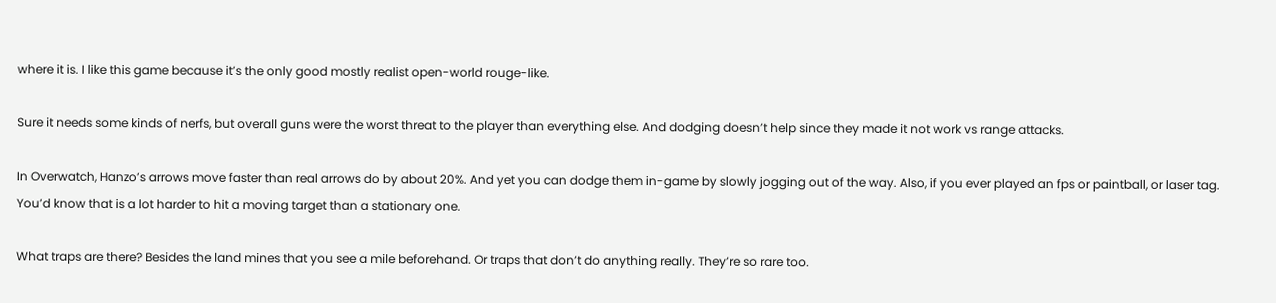where it is. I like this game because it’s the only good mostly realist open-world rouge-like.

Sure it needs some kinds of nerfs, but overall guns were the worst threat to the player than everything else. And dodging doesn’t help since they made it not work vs range attacks.

In Overwatch, Hanzo’s arrows move faster than real arrows do by about 20%. And yet you can dodge them in-game by slowly jogging out of the way. Also, if you ever played an fps or paintball, or laser tag. You’d know that is a lot harder to hit a moving target than a stationary one.

What traps are there? Besides the land mines that you see a mile beforehand. Or traps that don’t do anything really. They’re so rare too.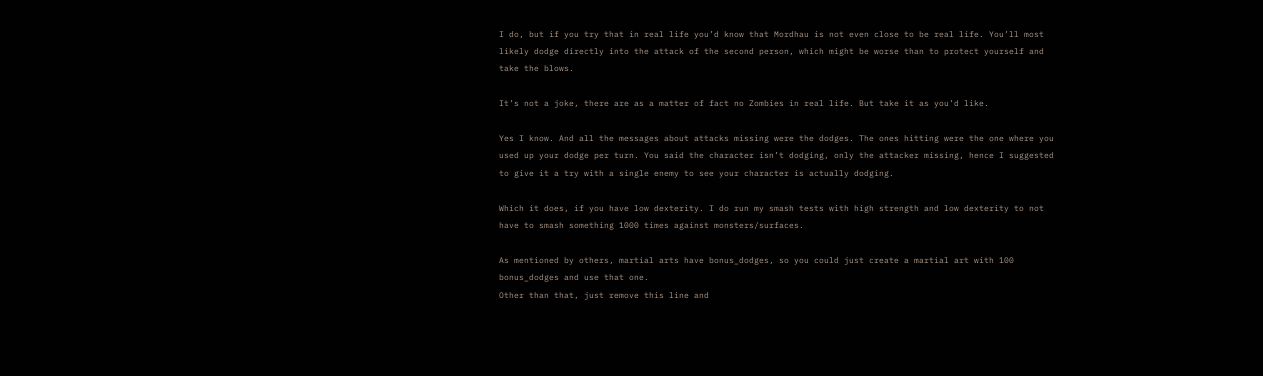I do, but if you try that in real life you’d know that Mordhau is not even close to be real life. You’ll most likely dodge directly into the attack of the second person, which might be worse than to protect yourself and take the blows.

It’s not a joke, there are as a matter of fact no Zombies in real life. But take it as you’d like.

Yes I know. And all the messages about attacks missing were the dodges. The ones hitting were the one where you used up your dodge per turn. You said the character isn’t dodging, only the attacker missing, hence I suggested to give it a try with a single enemy to see your character is actually dodging.

Which it does, if you have low dexterity. I do run my smash tests with high strength and low dexterity to not have to smash something 1000 times against monsters/surfaces.

As mentioned by others, martial arts have bonus_dodges, so you could just create a martial art with 100 bonus_dodges and use that one.
Other than that, just remove this line and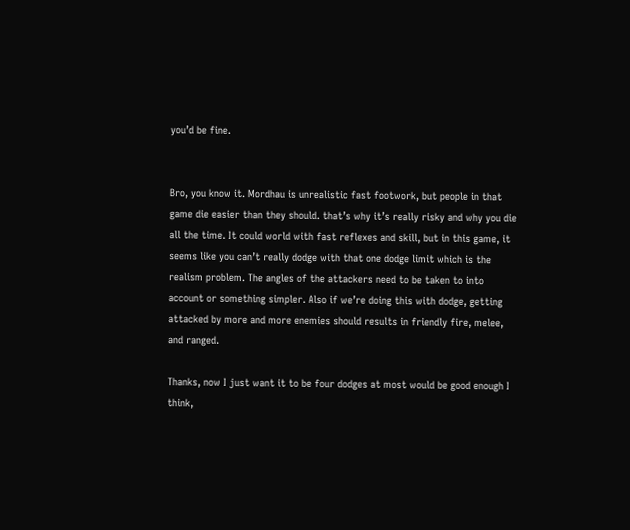you’d be fine.


Bro, you know it. Mordhau is unrealistic fast footwork, but people in that game die easier than they should. that’s why it’s really risky and why you die all the time. It could world with fast reflexes and skill, but in this game, it seems like you can’t really dodge with that one dodge limit which is the realism problem. The angles of the attackers need to be taken to into account or something simpler. Also if we’re doing this with dodge, getting attacked by more and more enemies should results in friendly fire, melee, and ranged.

Thanks, now I just want it to be four dodges at most would be good enough I think,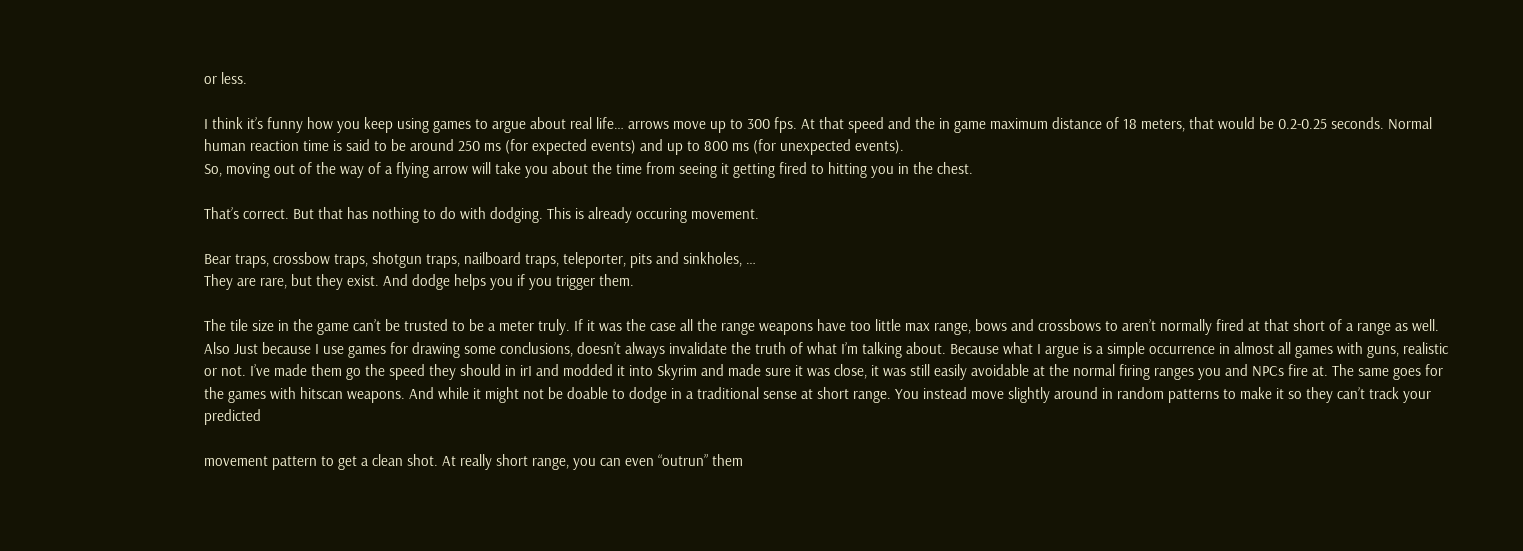or less.

I think it’s funny how you keep using games to argue about real life… arrows move up to 300 fps. At that speed and the in game maximum distance of 18 meters, that would be 0.2-0.25 seconds. Normal human reaction time is said to be around 250 ms (for expected events) and up to 800 ms (for unexpected events).
So, moving out of the way of a flying arrow will take you about the time from seeing it getting fired to hitting you in the chest.

That’s correct. But that has nothing to do with dodging. This is already occuring movement.

Bear traps, crossbow traps, shotgun traps, nailboard traps, teleporter, pits and sinkholes, …
They are rare, but they exist. And dodge helps you if you trigger them.

The tile size in the game can’t be trusted to be a meter truly. If it was the case all the range weapons have too little max range, bows and crossbows to aren’t normally fired at that short of a range as well.
Also Just because I use games for drawing some conclusions, doesn’t always invalidate the truth of what I’m talking about. Because what I argue is a simple occurrence in almost all games with guns, realistic or not. I’ve made them go the speed they should in irI and modded it into Skyrim and made sure it was close, it was still easily avoidable at the normal firing ranges you and NPCs fire at. The same goes for the games with hitscan weapons. And while it might not be doable to dodge in a traditional sense at short range. You instead move slightly around in random patterns to make it so they can’t track your predicted

movement pattern to get a clean shot. At really short range, you can even “outrun” them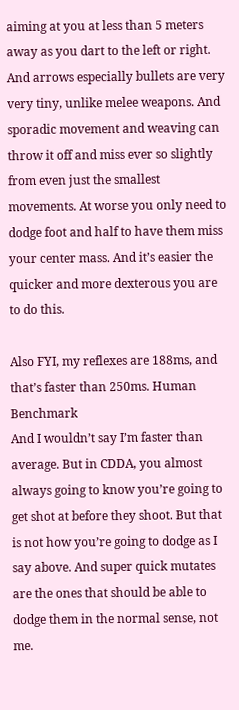aiming at you at less than 5 meters away as you dart to the left or right. And arrows especially bullets are very very tiny, unlike melee weapons. And sporadic movement and weaving can throw it off and miss ever so slightly from even just the smallest movements. At worse you only need to dodge foot and half to have them miss your center mass. And it’s easier the quicker and more dexterous you are to do this.

Also FYI, my reflexes are 188ms, and that’s faster than 250ms. Human Benchmark
And I wouldn’t say I’m faster than average. But in CDDA, you almost always going to know you’re going to get shot at before they shoot. But that is not how you’re going to dodge as I say above. And super quick mutates are the ones that should be able to dodge them in the normal sense, not me.